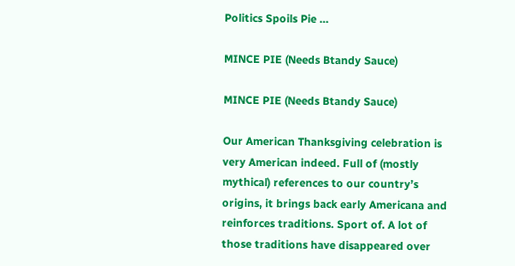Politics Spoils Pie …

MINCE PIE (Needs Btandy Sauce)

MINCE PIE (Needs Btandy Sauce)

Our American Thanksgiving celebration is very American indeed. Full of (mostly mythical) references to our country’s origins, it brings back early Americana and reinforces traditions. Sport of. A lot of those traditions have disappeared over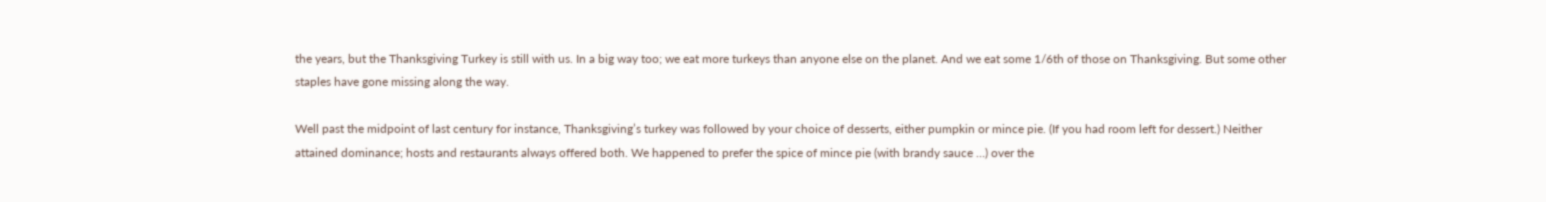the years, but the Thanksgiving Turkey is still with us. In a big way too; we eat more turkeys than anyone else on the planet. And we eat some 1/6th of those on Thanksgiving. But some other staples have gone missing along the way.

Well past the midpoint of last century for instance, Thanksgiving’s turkey was followed by your choice of desserts, either pumpkin or mince pie. (If you had room left for dessert.) Neither attained dominance; hosts and restaurants always offered both. We happened to prefer the spice of mince pie (with brandy sauce …) over the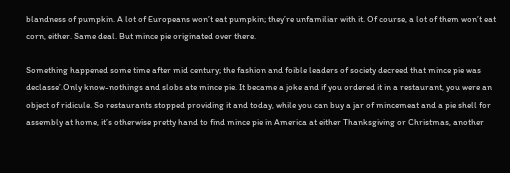blandness of pumpkin. A lot of Europeans won’t eat pumpkin; they’re unfamiliar with it. Of course, a lot of them won’t eat corn, either. Same deal. But mince pie originated over there.

Something happened some time after mid century; the fashion and foible leaders of society decreed that mince pie was declasse’.Only know-nothings and slobs ate mince pie. It became a joke and if you ordered it in a restaurant, you were an object of ridicule. So restaurants stopped providing it and today, while you can buy a jar of mincemeat and a pie shell for assembly at home, it’s otherwise pretty hand to find mince pie in America at either Thanksgiving or Christmas, another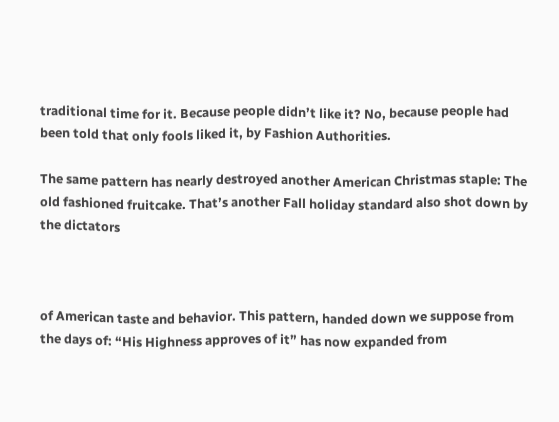traditional time for it. Because people didn’t like it? No, because people had been told that only fools liked it, by Fashion Authorities.

The same pattern has nearly destroyed another American Christmas staple: The old fashioned fruitcake. That’s another Fall holiday standard also shot down by the dictators



of American taste and behavior. This pattern, handed down we suppose from the days of: “His Highness approves of it” has now expanded from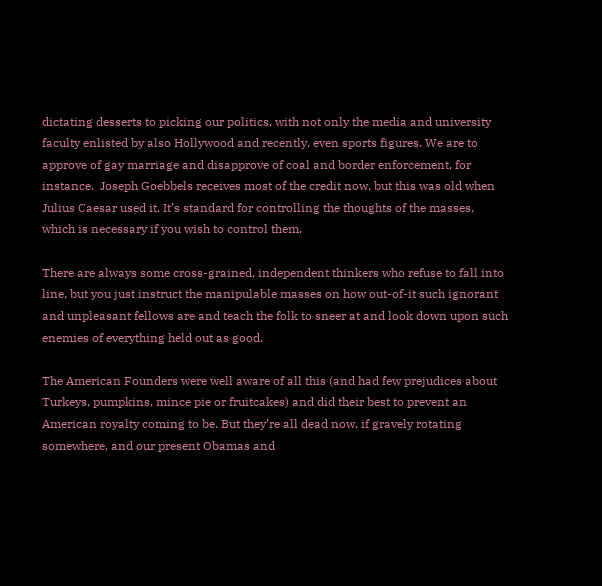dictating desserts to picking our politics, with not only the media and university faculty enlisted by also Hollywood and recently, even sports figures. We are to approve of gay marriage and disapprove of coal and border enforcement, for instance.  Joseph Goebbels receives most of the credit now, but this was old when Julius Caesar used it. It’s standard for controlling the thoughts of the masses, which is necessary if you wish to control them.

There are always some cross-grained, independent thinkers who refuse to fall into line, but you just instruct the manipulable masses on how out-of-it such ignorant and unpleasant fellows are and teach the folk to sneer at and look down upon such enemies of everything held out as good.

The American Founders were well aware of all this (and had few prejudices about Turkeys, pumpkins, mince pie or fruitcakes) and did their best to prevent an American royalty coming to be. But they’re all dead now, if gravely rotating somewhere, and our present Obamas and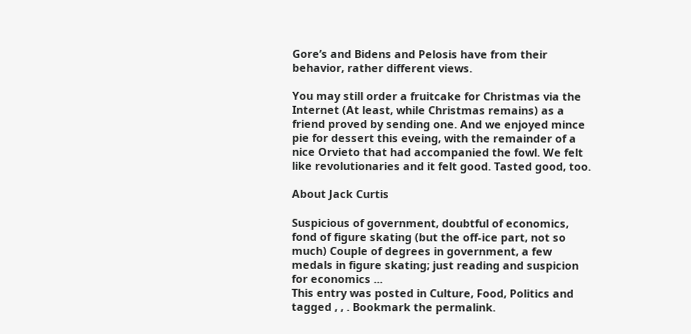Gore’s and Bidens and Pelosis have from their behavior, rather different views.

You may still order a fruitcake for Christmas via the Internet (At least, while Christmas remains) as a friend proved by sending one. And we enjoyed mince pie for dessert this eveing, with the remainder of a nice Orvieto that had accompanied the fowl. We felt like revolutionaries and it felt good. Tasted good, too.

About Jack Curtis

Suspicious of government, doubtful of economics, fond of figure skating (but the off-ice part, not so much) Couple of degrees in government, a few medals in figure skating; just reading and suspicion for economics ...
This entry was posted in Culture, Food, Politics and tagged , , . Bookmark the permalink.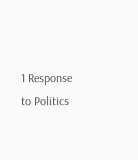1 Response to Politics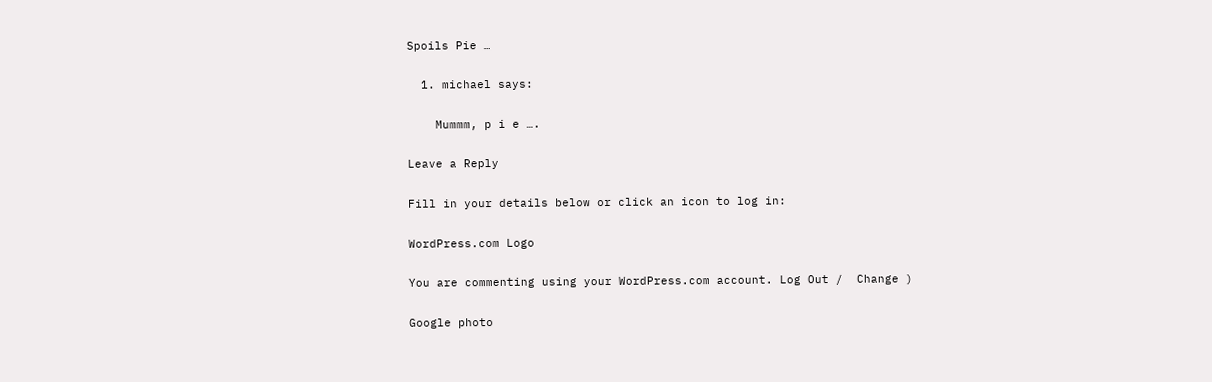Spoils Pie …

  1. michael says:

    Mummm, p i e ….

Leave a Reply

Fill in your details below or click an icon to log in:

WordPress.com Logo

You are commenting using your WordPress.com account. Log Out /  Change )

Google photo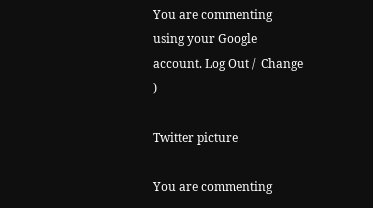You are commenting using your Google account. Log Out /  Change )

Twitter picture

You are commenting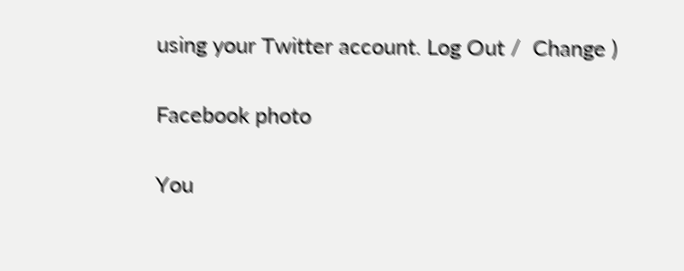using your Twitter account. Log Out /  Change )

Facebook photo

You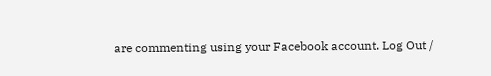are commenting using your Facebook account. Log Out /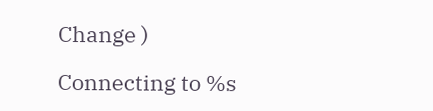Change )

Connecting to %s